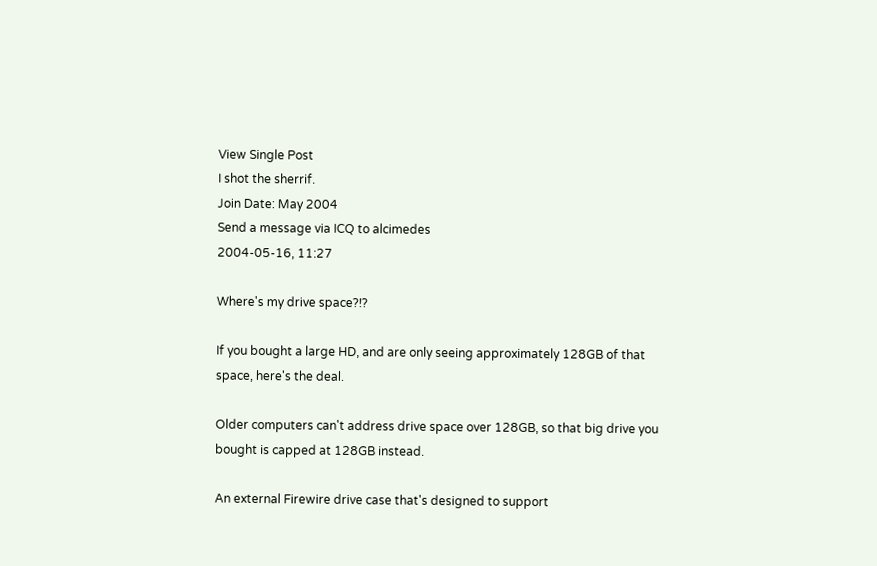View Single Post
I shot the sherrif.
Join Date: May 2004
Send a message via ICQ to alcimedes
2004-05-16, 11:27

Where's my drive space?!?

If you bought a large HD, and are only seeing approximately 128GB of that space, here's the deal.

Older computers can't address drive space over 128GB, so that big drive you bought is capped at 128GB instead.

An external Firewire drive case that's designed to support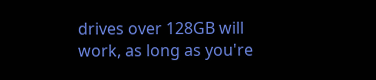drives over 128GB will work, as long as you're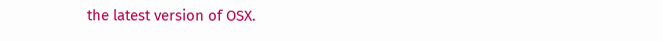the latest version of OSX.